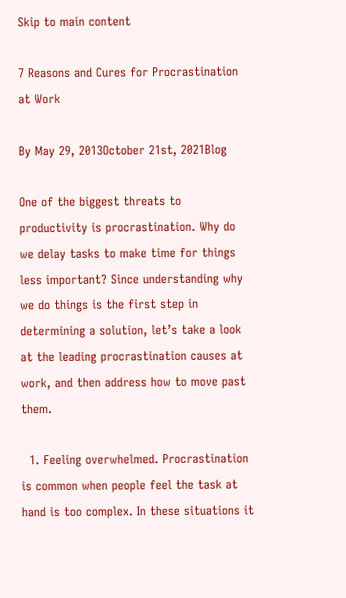Skip to main content

7 Reasons and Cures for Procrastination at Work

By May 29, 2013October 21st, 2021Blog

One of the biggest threats to productivity is procrastination. Why do we delay tasks to make time for things less important? Since understanding why we do things is the first step in determining a solution, let’s take a look at the leading procrastination causes at work, and then address how to move past them.

  1. Feeling overwhelmed. Procrastination is common when people feel the task at hand is too complex. In these situations it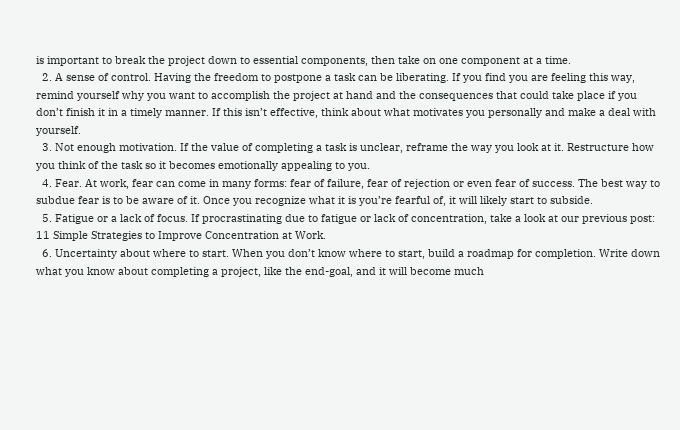is important to break the project down to essential components, then take on one component at a time.
  2. A sense of control. Having the freedom to postpone a task can be liberating. If you find you are feeling this way, remind yourself why you want to accomplish the project at hand and the consequences that could take place if you don’t finish it in a timely manner. If this isn’t effective, think about what motivates you personally and make a deal with yourself.
  3. Not enough motivation. If the value of completing a task is unclear, reframe the way you look at it. Restructure how you think of the task so it becomes emotionally appealing to you.
  4. Fear. At work, fear can come in many forms: fear of failure, fear of rejection or even fear of success. The best way to subdue fear is to be aware of it. Once you recognize what it is you’re fearful of, it will likely start to subside.
  5. Fatigue or a lack of focus. If procrastinating due to fatigue or lack of concentration, take a look at our previous post: 11 Simple Strategies to Improve Concentration at Work.
  6. Uncertainty about where to start. When you don’t know where to start, build a roadmap for completion. Write down what you know about completing a project, like the end-goal, and it will become much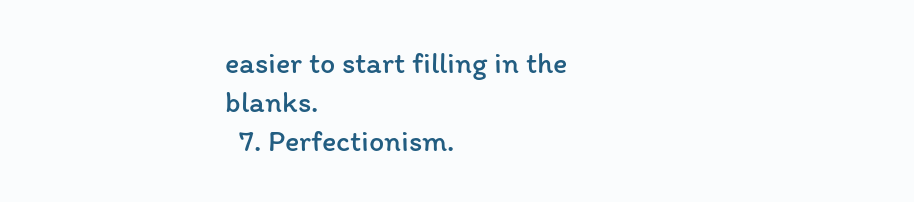easier to start filling in the blanks.
  7. Perfectionism.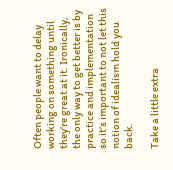Often people want to delay working on something until they’re great at it. Ironically, the only way to get better is by practice and implementation so it’s important to not let this notion of idealism hold you back.

Take a little extra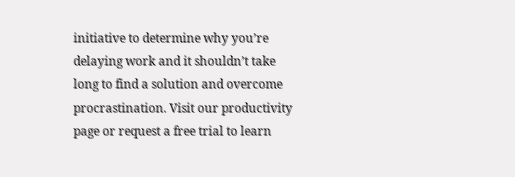initiative to determine why you’re delaying work and it shouldn’t take long to find a solution and overcome procrastination. Visit our productivity page or request a free trial to learn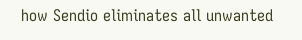how Sendio eliminates all unwanted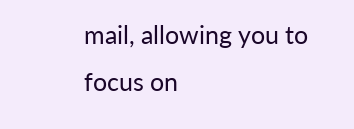mail, allowing you to focus on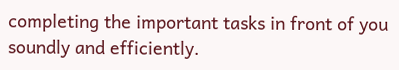completing the important tasks in front of you soundly and efficiently.